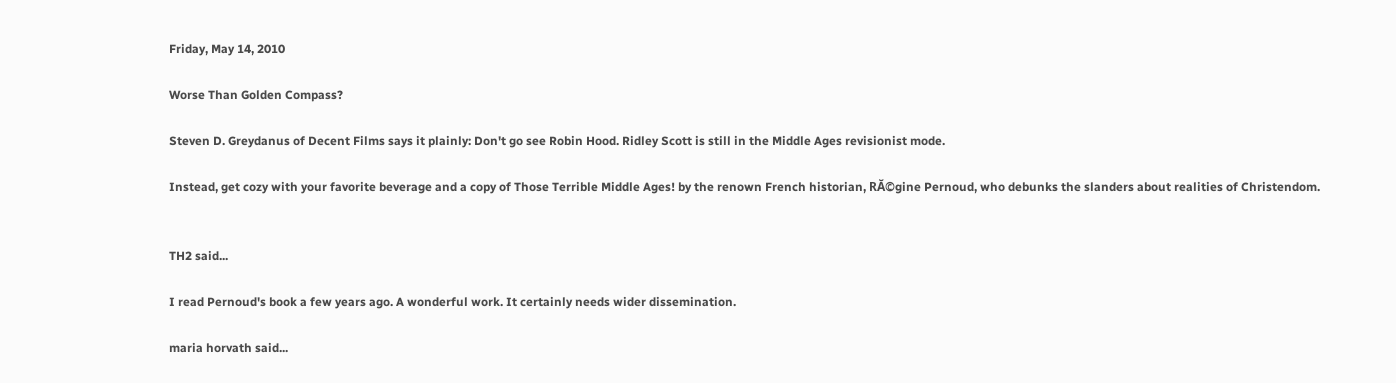Friday, May 14, 2010

Worse Than Golden Compass?

Steven D. Greydanus of Decent Films says it plainly: Don't go see Robin Hood. Ridley Scott is still in the Middle Ages revisionist mode.

Instead, get cozy with your favorite beverage and a copy of Those Terrible Middle Ages! by the renown French historian, RĂ©gine Pernoud, who debunks the slanders about realities of Christendom.


TH2 said...

I read Pernoud's book a few years ago. A wonderful work. It certainly needs wider dissemination.

maria horvath said...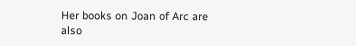Her books on Joan of Arc are also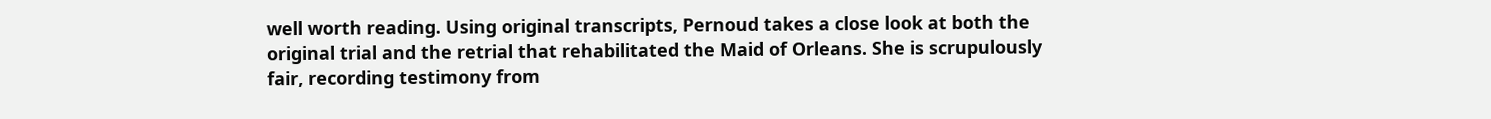well worth reading. Using original transcripts, Pernoud takes a close look at both the original trial and the retrial that rehabilitated the Maid of Orleans. She is scrupulously fair, recording testimony from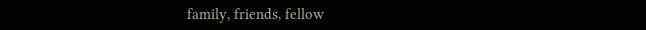family, friends, fellow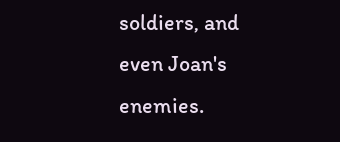soldiers, and even Joan's enemies.